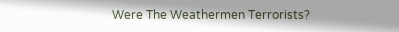Were The Weathermen Terrorists?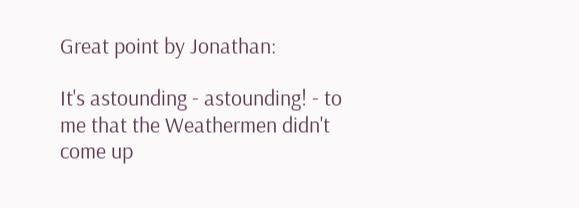Great point by Jonathan:

It's astounding - astounding! - to me that the Weathermen didn't come up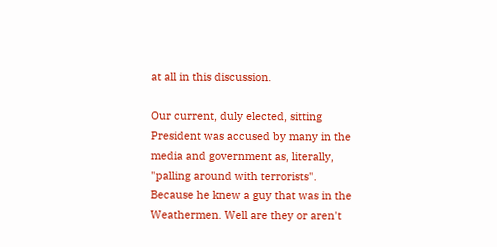at all in this discussion.

Our current, duly elected, sitting President was accused by many in the media and government as, literally, "palling around with terrorists". Because he knew a guy that was in the Weathermen. Well are they or aren't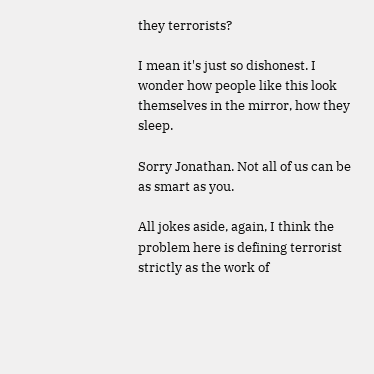they terrorists?

I mean it's just so dishonest. I wonder how people like this look themselves in the mirror, how they sleep.

Sorry Jonathan. Not all of us can be as smart as you.

All jokes aside, again, I think the problem here is defining terrorist strictly as the work of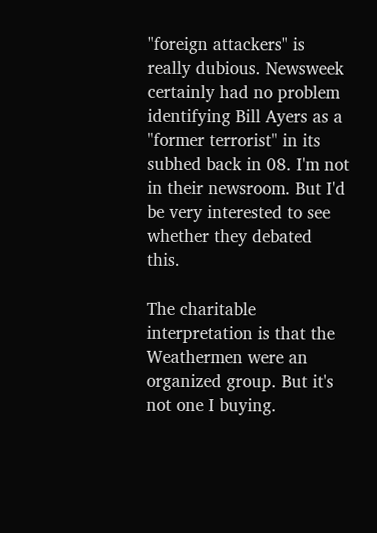"foreign attackers" is really dubious. Newsweek certainly had no problem identifying Bill Ayers as a "former terrorist" in its subhed back in 08. I'm not in their newsroom. But I'd be very interested to see whether they debated this.

The charitable interpretation is that the Weathermen were an organized group. But it's not one I buying.